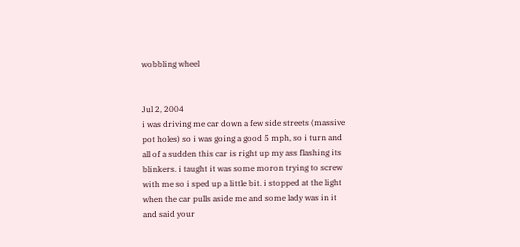wobbling wheel


Jul 2, 2004
i was driving me car down a few side streets (massive pot holes) so i was going a good 5 mph, so i turn and all of a sudden this car is right up my ass flashing its blinkers. i taught it was some moron trying to screw with me so i sped up a little bit. i stopped at the light when the car pulls aside me and some lady was in it and said your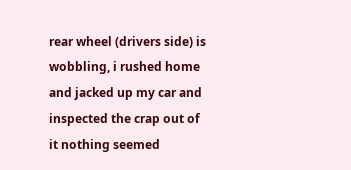rear wheel (drivers side) is wobbling, i rushed home and jacked up my car and inspected the crap out of it nothing seemed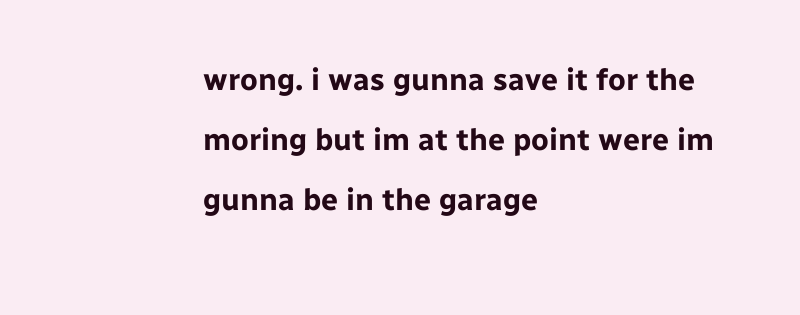wrong. i was gunna save it for the moring but im at the point were im gunna be in the garage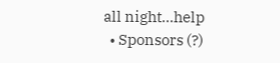all night...help
  • Sponsors (?)